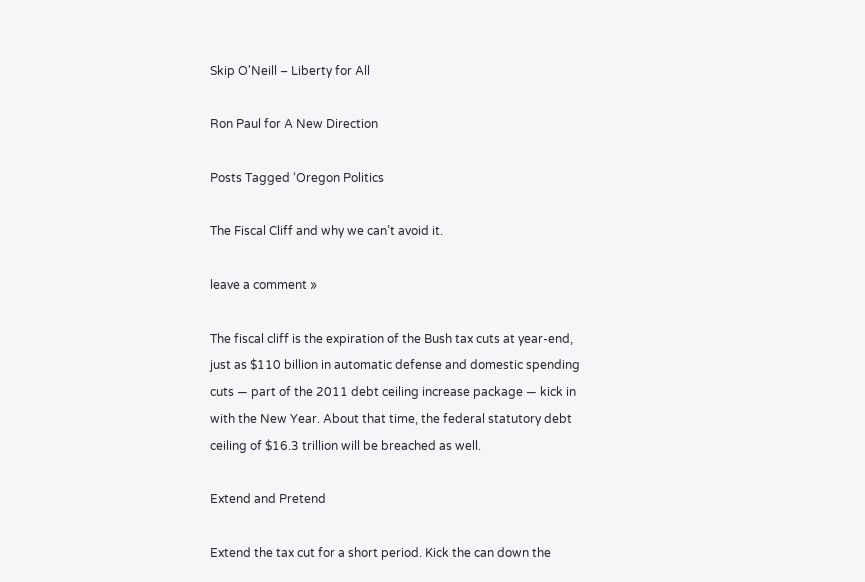Skip O'Neill – Liberty for All

Ron Paul for A New Direction

Posts Tagged ‘Oregon Politics

The Fiscal Cliff and why we can’t avoid it.

leave a comment »

The fiscal cliff is the expiration of the Bush tax cuts at year-end, just as $110 billion in automatic defense and domestic spending cuts — part of the 2011 debt ceiling increase package — kick in with the New Year. About that time, the federal statutory debt ceiling of $16.3 trillion will be breached as well.

Extend and Pretend

Extend the tax cut for a short period. Kick the can down the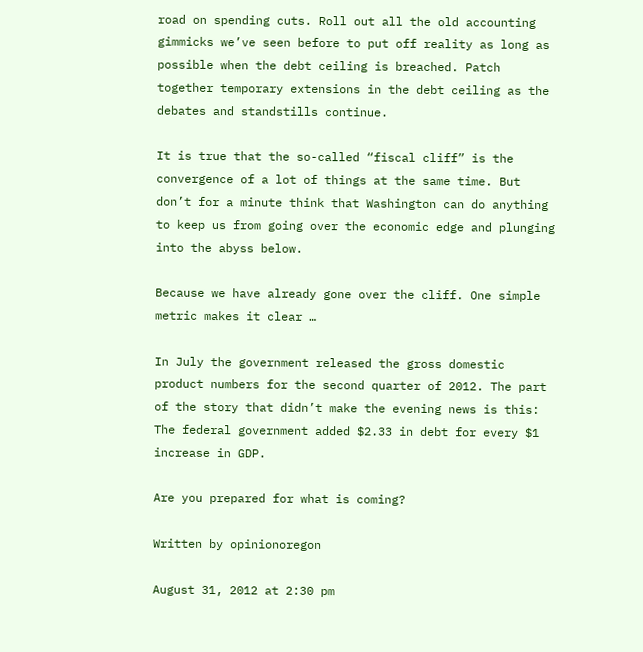road on spending cuts. Roll out all the old accounting gimmicks we’ve seen before to put off reality as long as possible when the debt ceiling is breached. Patch together temporary extensions in the debt ceiling as the debates and standstills continue.

It is true that the so-called “fiscal cliff” is the convergence of a lot of things at the same time. But don’t for a minute think that Washington can do anything to keep us from going over the economic edge and plunging into the abyss below.

Because we have already gone over the cliff. One simple metric makes it clear …

In July the government released the gross domestic product numbers for the second quarter of 2012. The part of the story that didn’t make the evening news is this: The federal government added $2.33 in debt for every $1 increase in GDP.

Are you prepared for what is coming?

Written by opinionoregon

August 31, 2012 at 2:30 pm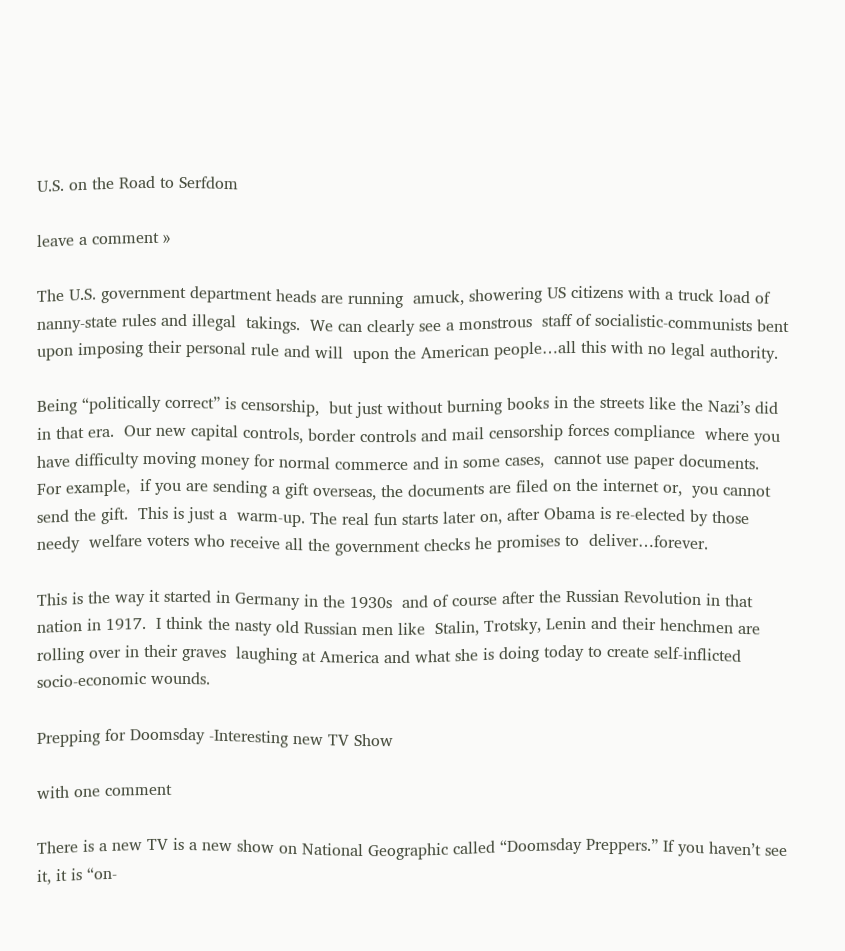U.S. on the Road to Serfdom

leave a comment »

The U.S. government department heads are running  amuck, showering US citizens with a truck load of nanny-state rules and illegal  takings.  We can clearly see a monstrous  staff of socialistic-communists bent upon imposing their personal rule and will  upon the American people…all this with no legal authority.

Being “politically correct” is censorship,  but just without burning books in the streets like the Nazi’s did in that era.  Our new capital controls, border controls and mail censorship forces compliance  where you have difficulty moving money for normal commerce and in some cases,  cannot use paper documents.  For example,  if you are sending a gift overseas, the documents are filed on the internet or,  you cannot send the gift.  This is just a  warm-up. The real fun starts later on, after Obama is re-elected by those needy  welfare voters who receive all the government checks he promises to  deliver…forever.

This is the way it started in Germany in the 1930s  and of course after the Russian Revolution in that nation in 1917.  I think the nasty old Russian men like  Stalin, Trotsky, Lenin and their henchmen are rolling over in their graves  laughing at America and what she is doing today to create self-inflicted  socio-economic wounds.

Prepping for Doomsday -Interesting new TV Show

with one comment

There is a new TV is a new show on National Geographic called “Doomsday Preppers.” If you haven’t see it, it is “on-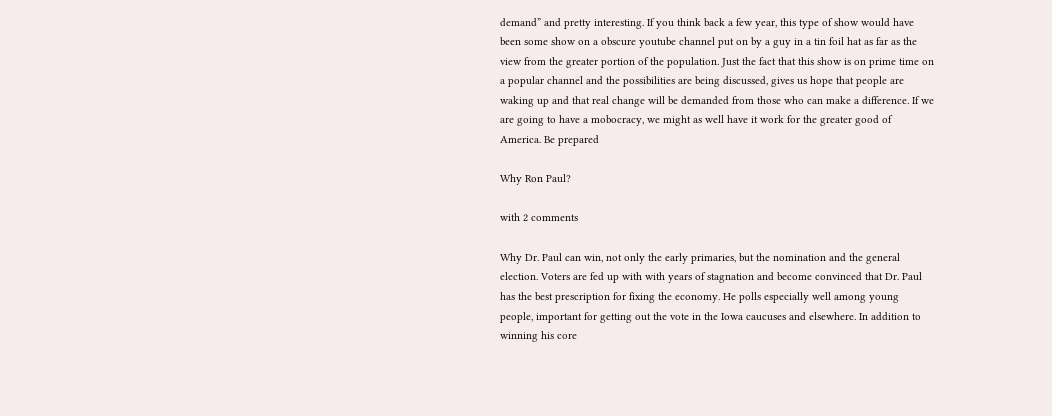demand” and pretty interesting. If you think back a few year, this type of show would have been some show on a obscure youtube channel put on by a guy in a tin foil hat as far as the view from the greater portion of the population. Just the fact that this show is on prime time on a popular channel and the possibilities are being discussed, gives us hope that people are waking up and that real change will be demanded from those who can make a difference. If we are going to have a mobocracy, we might as well have it work for the greater good of America. Be prepared

Why Ron Paul?

with 2 comments

Why Dr. Paul can win, not only the early primaries, but the nomination and the general election. Voters are fed up with with years of stagnation and become convinced that Dr. Paul has the best prescription for fixing the economy. He polls especially well among young people, important for getting out the vote in the Iowa caucuses and elsewhere. In addition to winning his core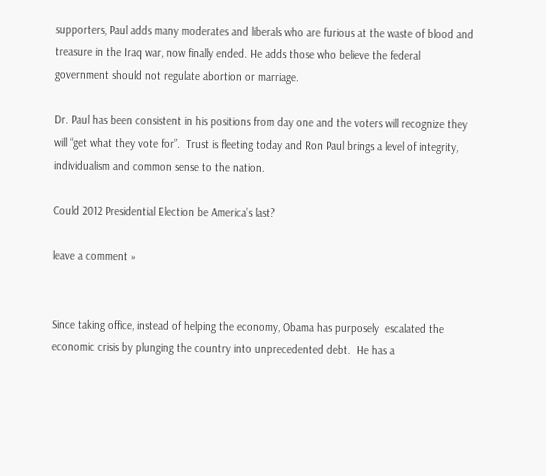supporters, Paul adds many moderates and liberals who are furious at the waste of blood and treasure in the Iraq war, now finally ended. He adds those who believe the federal government should not regulate abortion or marriage.

Dr. Paul has been consistent in his positions from day one and the voters will recognize they will “get what they vote for”.  Trust is fleeting today and Ron Paul brings a level of integrity, individualism and common sense to the nation.

Could 2012 Presidential Election be America’s last?

leave a comment »


Since taking office, instead of helping the economy, Obama has purposely  escalated the economic crisis by plunging the country into unprecedented debt.  He has a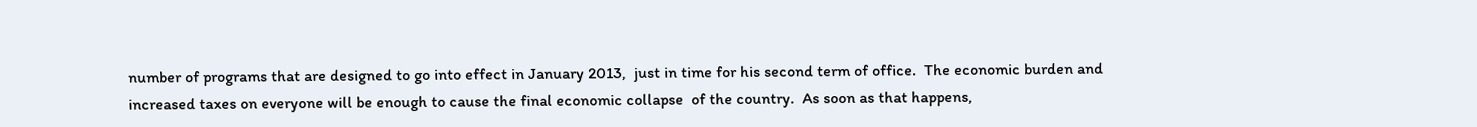number of programs that are designed to go into effect in January 2013,  just in time for his second term of office.  The economic burden and  increased taxes on everyone will be enough to cause the final economic collapse  of the country.  As soon as that happens,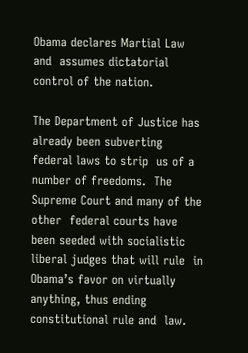Obama declares Martial Law and  assumes dictatorial control of the nation.

The Department of Justice has already been subverting federal laws to strip  us of a number of freedoms.  The Supreme Court and many of the other  federal courts have been seeded with socialistic liberal judges that will rule  in Obama’s favor on virtually anything, thus ending constitutional rule and  law.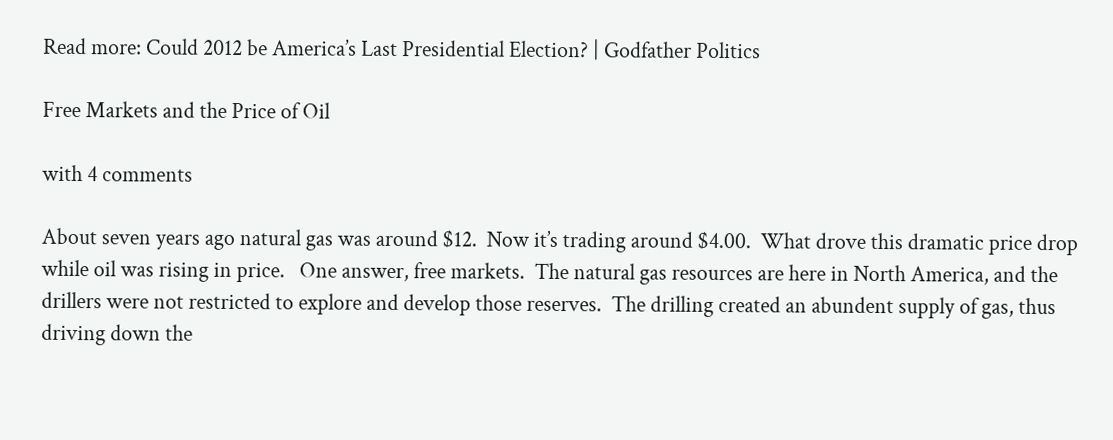Read more: Could 2012 be America’s Last Presidential Election? | Godfather Politics

Free Markets and the Price of Oil

with 4 comments

About seven years ago natural gas was around $12.  Now it’s trading around $4.00.  What drove this dramatic price drop while oil was rising in price.   One answer, free markets.  The natural gas resources are here in North America, and the drillers were not restricted to explore and develop those reserves.  The drilling created an abundent supply of gas, thus driving down the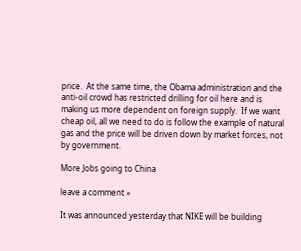price.  At the same time, the Obama administration and the anti-oil crowd has restricted drilling for oil here and is making us more dependent on foreign supply.  If we want cheap oil, all we need to do is follow the example of natural gas and the price will be driven down by market forces, not by government.

More Jobs going to China

leave a comment »

It was announced yesterday that NIKE will be building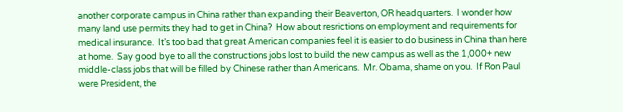another corporate campus in China rather than expanding their Beaverton, OR headquarters.  I wonder how many land use permits they had to get in China?  How about resrictions on employment and requirements for medical insurance.  It’s too bad that great American companies feel it is easier to do business in China than here at home.  Say good bye to all the constructions jobs lost to build the new campus as well as the 1,000+ new middle-class jobs that will be filled by Chinese rather than Americans.  Mr. Obama, shame on you.  If Ron Paul were President, the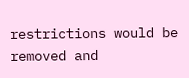restrictions would be removed and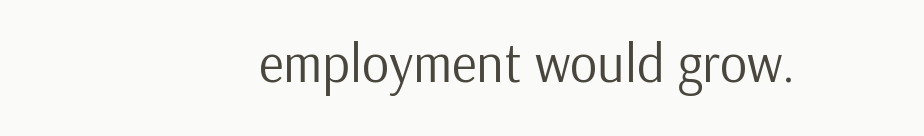employment would grow.